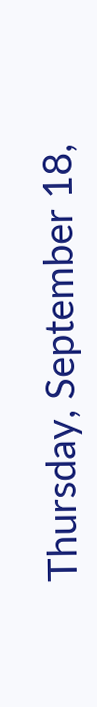Thursday, September 18,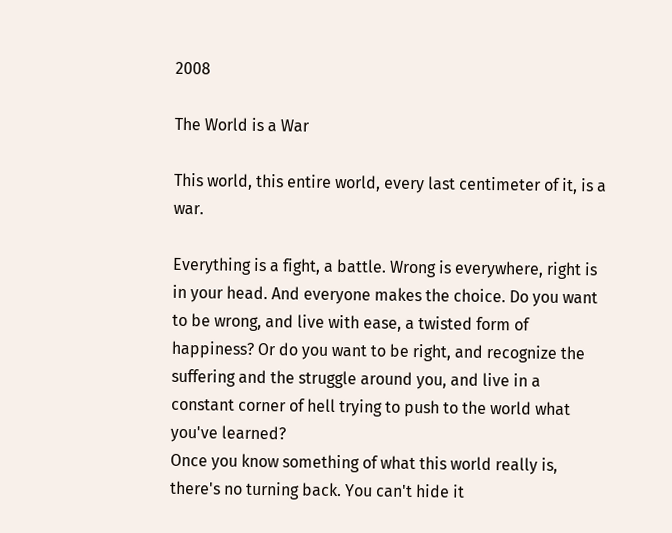2008

The World is a War

This world, this entire world, every last centimeter of it, is a war.

Everything is a fight, a battle. Wrong is everywhere, right is in your head. And everyone makes the choice. Do you want to be wrong, and live with ease, a twisted form of happiness? Or do you want to be right, and recognize the suffering and the struggle around you, and live in a constant corner of hell trying to push to the world what you've learned?
Once you know something of what this world really is, there's no turning back. You can't hide it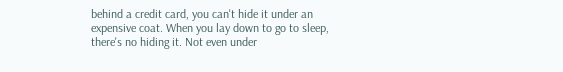behind a credit card, you can't hide it under an expensive coat. When you lay down to go to sleep, there's no hiding it. Not even under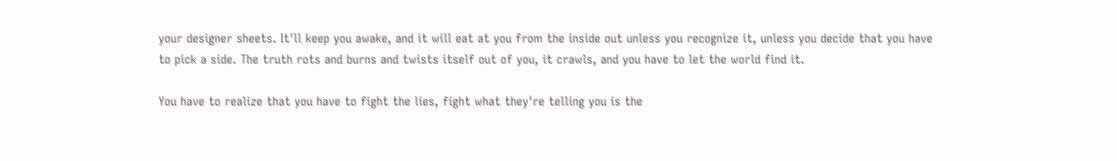your designer sheets. It'll keep you awake, and it will eat at you from the inside out unless you recognize it, unless you decide that you have to pick a side. The truth rots and burns and twists itself out of you, it crawls, and you have to let the world find it.

You have to realize that you have to fight the lies, fight what they're telling you is the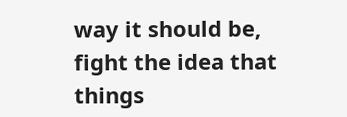way it should be, fight the idea that things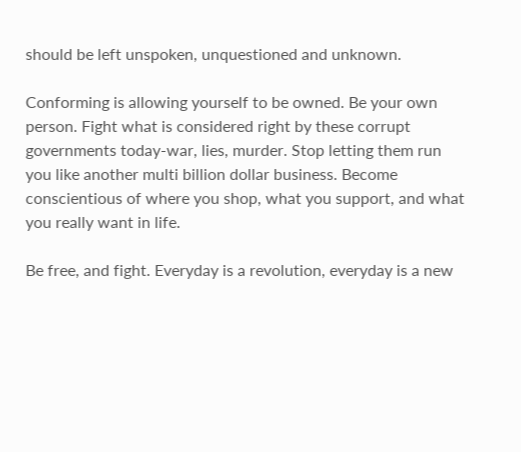should be left unspoken, unquestioned and unknown.

Conforming is allowing yourself to be owned. Be your own person. Fight what is considered right by these corrupt governments today-war, lies, murder. Stop letting them run you like another multi billion dollar business. Become conscientious of where you shop, what you support, and what you really want in life.

Be free, and fight. Everyday is a revolution, everyday is a new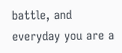battle, and everyday you are a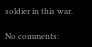soldier in this war.

No comments: